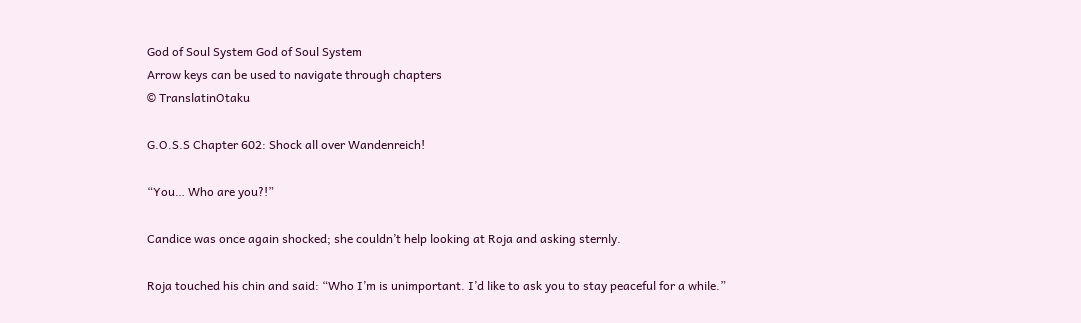God of Soul System God of Soul System
Arrow keys can be used to navigate through chapters
© TranslatinOtaku

G.O.S.S Chapter 602: Shock all over Wandenreich!

“You… Who are you?!”

Candice was once again shocked; she couldn’t help looking at Roja and asking sternly.

Roja touched his chin and said: “Who I’m is unimportant. I’d like to ask you to stay peaceful for a while.”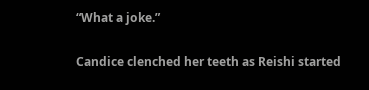“What a joke.”

Candice clenched her teeth as Reishi started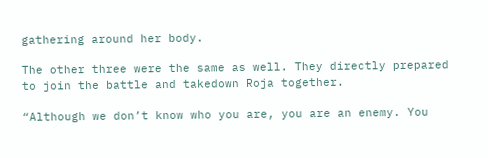gathering around her body.

The other three were the same as well. They directly prepared to join the battle and takedown Roja together.

“Although we don’t know who you are, you are an enemy. You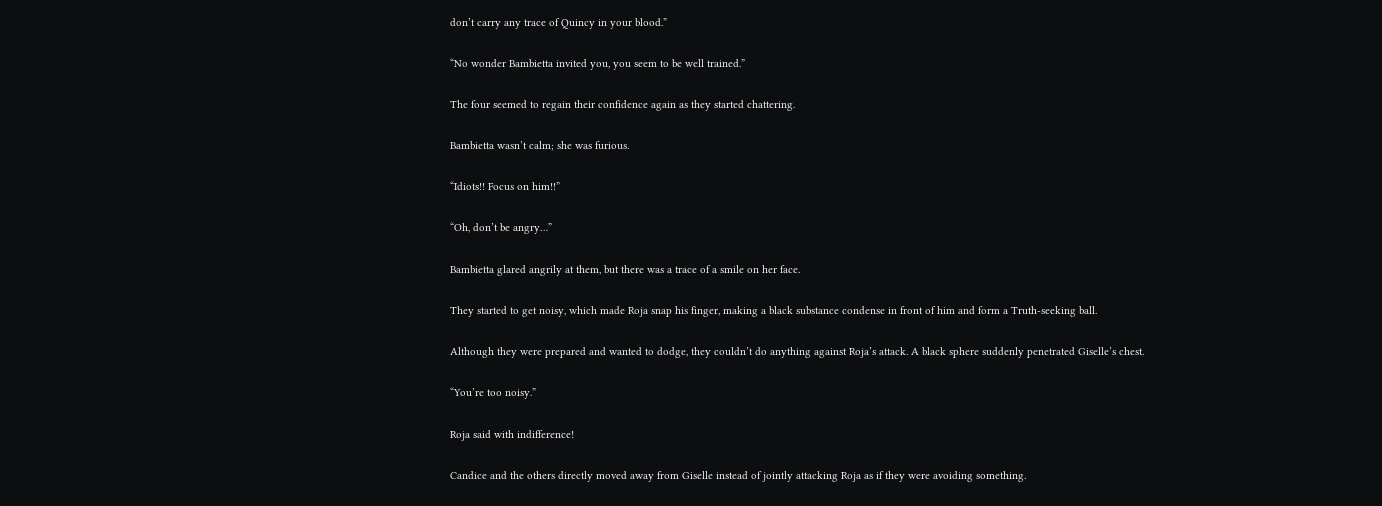don’t carry any trace of Quincy in your blood.”

“No wonder Bambietta invited you, you seem to be well trained.”

The four seemed to regain their confidence again as they started chattering.

Bambietta wasn’t calm; she was furious.

“Idiots!! Focus on him!!”

“Oh, don’t be angry…”

Bambietta glared angrily at them, but there was a trace of a smile on her face.

They started to get noisy, which made Roja snap his finger, making a black substance condense in front of him and form a Truth-seeking ball.

Although they were prepared and wanted to dodge, they couldn’t do anything against Roja’s attack. A black sphere suddenly penetrated Giselle’s chest.

“You’re too noisy.”

Roja said with indifference!

Candice and the others directly moved away from Giselle instead of jointly attacking Roja as if they were avoiding something.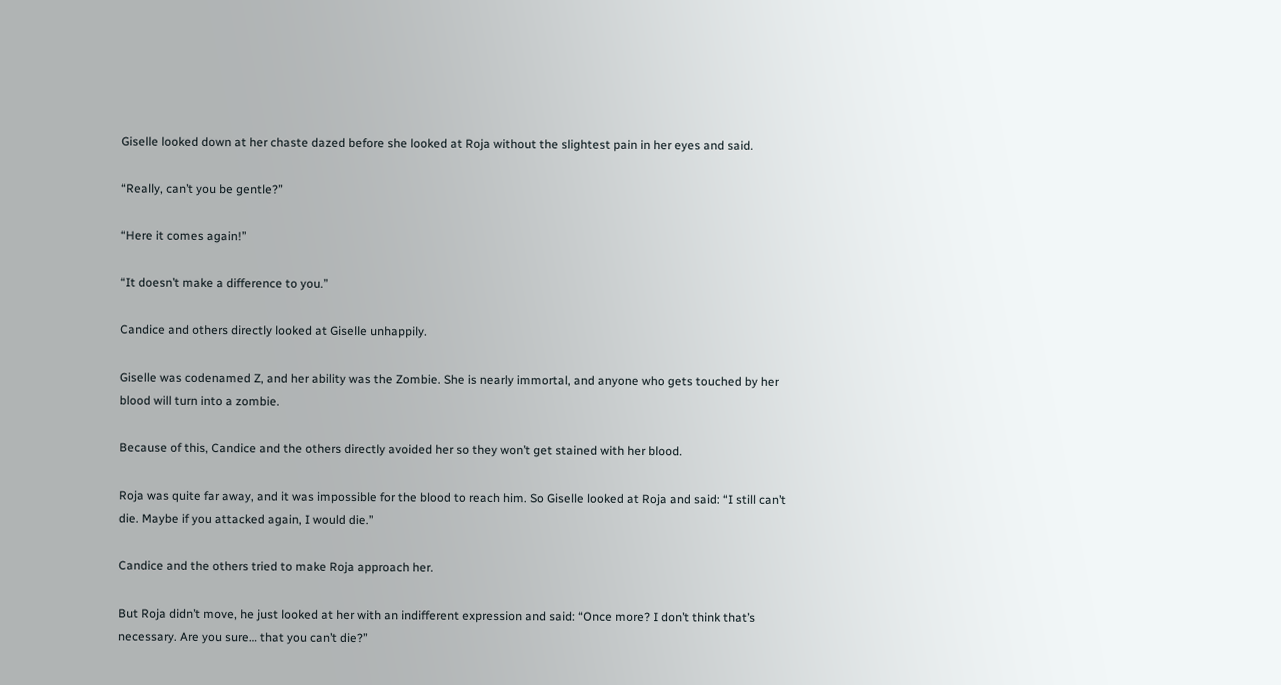Giselle looked down at her chaste dazed before she looked at Roja without the slightest pain in her eyes and said.

“Really, can’t you be gentle?”

“Here it comes again!”

“It doesn’t make a difference to you.”

Candice and others directly looked at Giselle unhappily.

Giselle was codenamed Z, and her ability was the Zombie. She is nearly immortal, and anyone who gets touched by her blood will turn into a zombie.

Because of this, Candice and the others directly avoided her so they won’t get stained with her blood.

Roja was quite far away, and it was impossible for the blood to reach him. So Giselle looked at Roja and said: “I still can’t die. Maybe if you attacked again, I would die.”

Candice and the others tried to make Roja approach her.

But Roja didn’t move, he just looked at her with an indifferent expression and said: “Once more? I don’t think that’s necessary. Are you sure… that you can’t die?”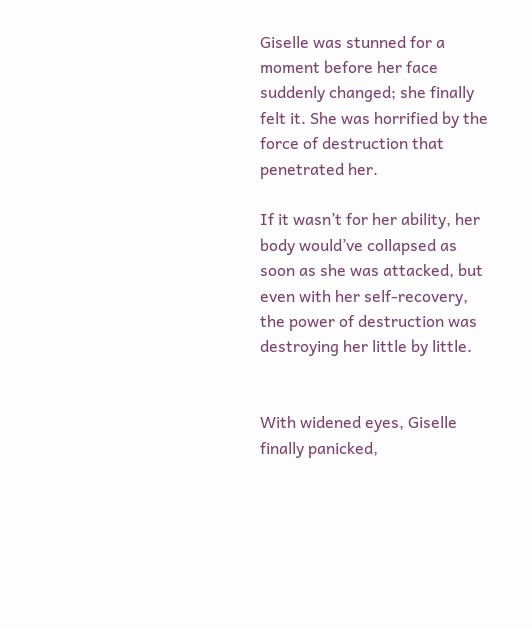Giselle was stunned for a moment before her face suddenly changed; she finally felt it. She was horrified by the force of destruction that penetrated her.

If it wasn’t for her ability, her body would’ve collapsed as soon as she was attacked, but even with her self-recovery, the power of destruction was destroying her little by little.


With widened eyes, Giselle finally panicked,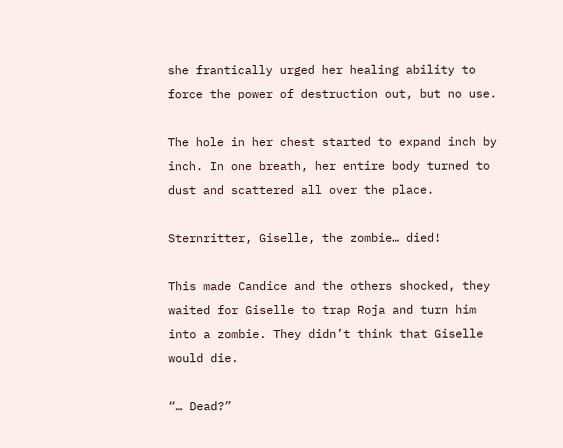she frantically urged her healing ability to force the power of destruction out, but no use.

The hole in her chest started to expand inch by inch. In one breath, her entire body turned to dust and scattered all over the place.

Sternritter, Giselle, the zombie… died!

This made Candice and the others shocked, they waited for Giselle to trap Roja and turn him into a zombie. They didn’t think that Giselle would die.

“… Dead?”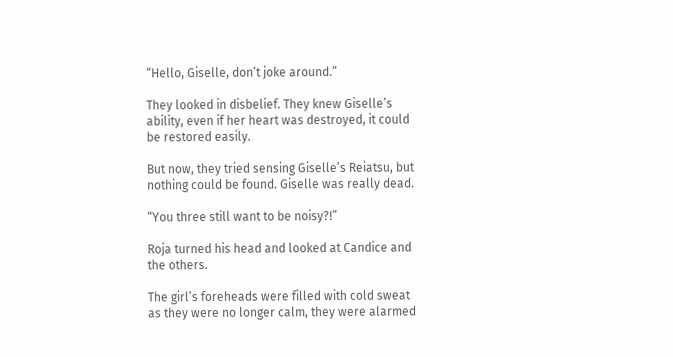“Hello, Giselle, don’t joke around.”

They looked in disbelief. They knew Giselle’s ability, even if her heart was destroyed, it could be restored easily.

But now, they tried sensing Giselle’s Reiatsu, but nothing could be found. Giselle was really dead.

“You three still want to be noisy?!”

Roja turned his head and looked at Candice and the others.

The girl’s foreheads were filled with cold sweat as they were no longer calm, they were alarmed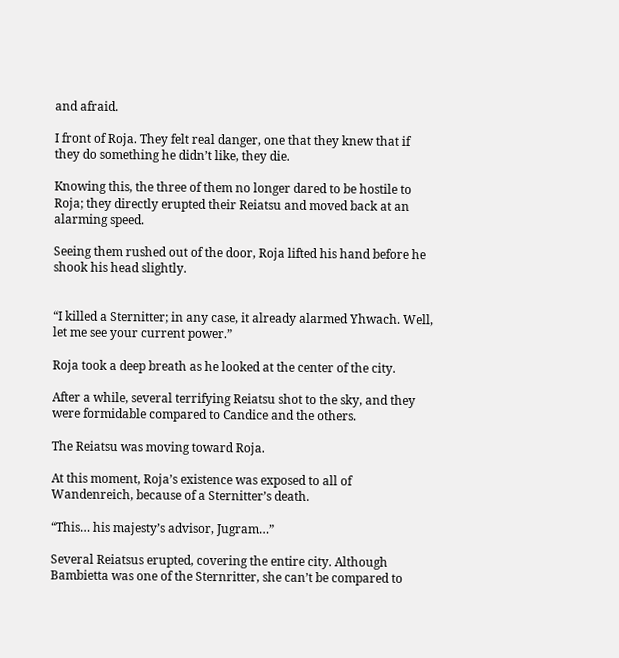and afraid.

I front of Roja. They felt real danger, one that they knew that if they do something he didn’t like, they die.

Knowing this, the three of them no longer dared to be hostile to Roja; they directly erupted their Reiatsu and moved back at an alarming speed.

Seeing them rushed out of the door, Roja lifted his hand before he shook his head slightly.


“I killed a Sternitter; in any case, it already alarmed Yhwach. Well, let me see your current power.”

Roja took a deep breath as he looked at the center of the city.

After a while, several terrifying Reiatsu shot to the sky, and they were formidable compared to Candice and the others.

The Reiatsu was moving toward Roja.

At this moment, Roja’s existence was exposed to all of Wandenreich, because of a Sternitter’s death.

“This… his majesty’s advisor, Jugram…”

Several Reiatsus erupted, covering the entire city. Although Bambietta was one of the Sternritter, she can’t be compared to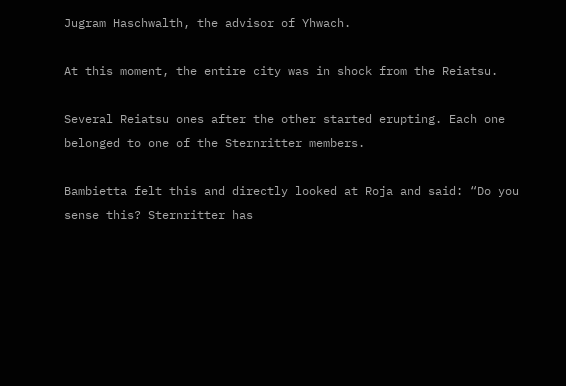Jugram Haschwalth, the advisor of Yhwach.

At this moment, the entire city was in shock from the Reiatsu.

Several Reiatsu ones after the other started erupting. Each one belonged to one of the Sternritter members.

Bambietta felt this and directly looked at Roja and said: “Do you sense this? Sternritter has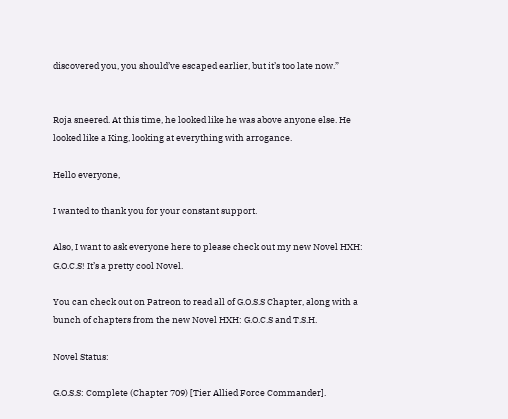discovered you, you should’ve escaped earlier, but it’s too late now.”


Roja sneered. At this time, he looked like he was above anyone else. He looked like a King, looking at everything with arrogance.

Hello everyone,

I wanted to thank you for your constant support.

Also, I want to ask everyone here to please check out my new Novel HXH: G.O.C.S! It’s a pretty cool Novel.

You can check out on Patreon to read all of G.O.S.S Chapter, along with a bunch of chapters from the new Novel HXH: G.O.C.S and T.S.H.

Novel Status:

G.O.S.S: Complete (Chapter 709) [Tier Allied Force Commander].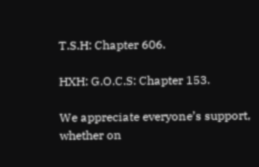T.S.H: Chapter 606.

HXH: G.O.C.S: Chapter 153.

We appreciate everyone’s support, whether on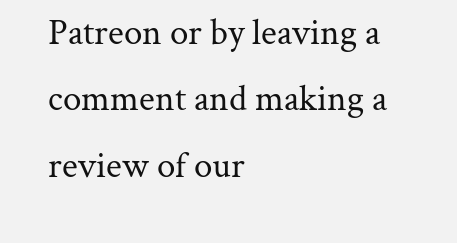Patreon or by leaving a comment and making a review of our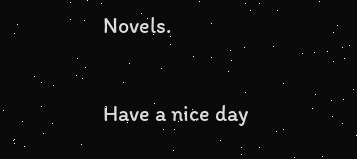Novels.

Have a nice day